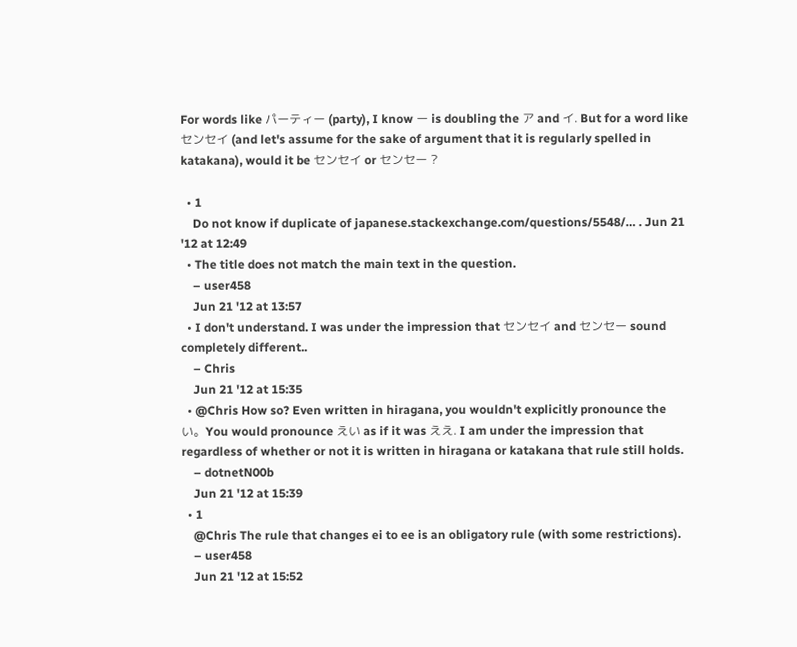For words like パーティー (party), I know ー is doubling the ア and イ. But for a word like センセイ (and let's assume for the sake of argument that it is regularly spelled in katakana), would it be センセイ or センセー ?

  • 1
    Do not know if duplicate of japanese.stackexchange.com/questions/5548/… . Jun 21 '12 at 12:49
  • The title does not match the main text in the question.
    – user458
    Jun 21 '12 at 13:57
  • I don't understand. I was under the impression that センセイ and センセー sound completely different..
    – Chris
    Jun 21 '12 at 15:35
  • @Chris How so? Even written in hiragana, you wouldn't explicitly pronounce the い。You would pronounce えい as if it was ええ. I am under the impression that regardless of whether or not it is written in hiragana or katakana that rule still holds.
    – dotnetN00b
    Jun 21 '12 at 15:39
  • 1
    @Chris The rule that changes ei to ee is an obligatory rule (with some restrictions).
    – user458
    Jun 21 '12 at 15:52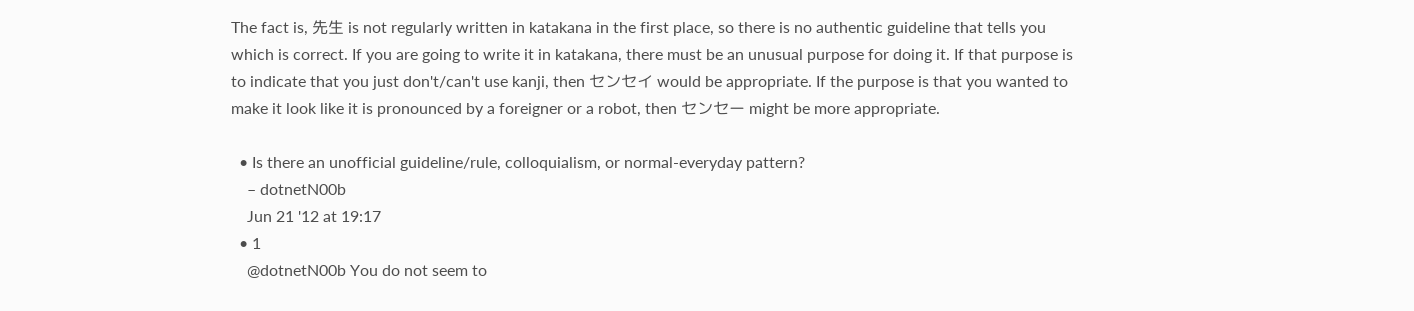The fact is, 先生 is not regularly written in katakana in the first place, so there is no authentic guideline that tells you which is correct. If you are going to write it in katakana, there must be an unusual purpose for doing it. If that purpose is to indicate that you just don't/can't use kanji, then センセイ would be appropriate. If the purpose is that you wanted to make it look like it is pronounced by a foreigner or a robot, then センセー might be more appropriate.

  • Is there an unofficial guideline/rule, colloquialism, or normal-everyday pattern?
    – dotnetN00b
    Jun 21 '12 at 19:17
  • 1
    @dotnetN00b You do not seem to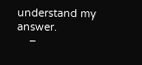understand my answer.
    –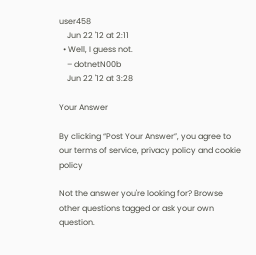user458
    Jun 22 '12 at 2:11
  • Well, I guess not.
    – dotnetN00b
    Jun 22 '12 at 3:28

Your Answer

By clicking “Post Your Answer”, you agree to our terms of service, privacy policy and cookie policy

Not the answer you're looking for? Browse other questions tagged or ask your own question.